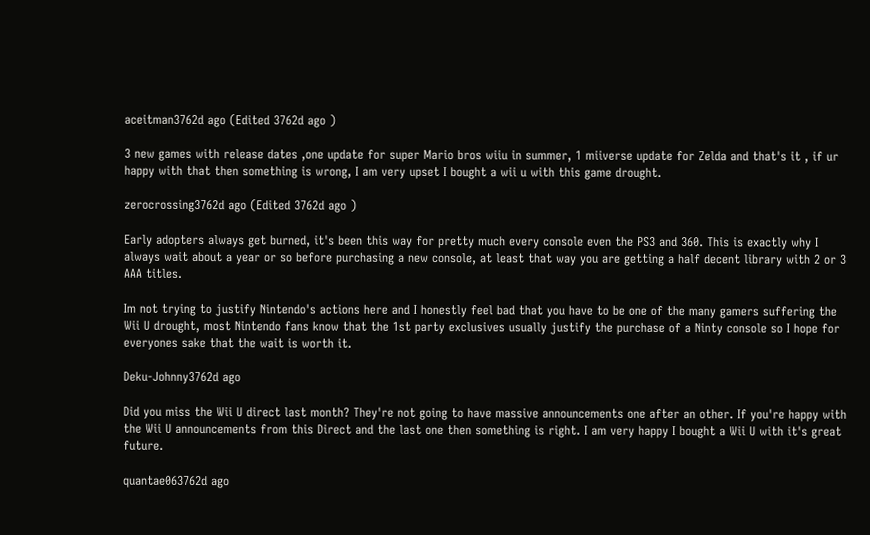aceitman3762d ago (Edited 3762d ago )

3 new games with release dates ,one update for super Mario bros wiiu in summer, 1 miiverse update for Zelda and that's it , if ur happy with that then something is wrong, I am very upset I bought a wii u with this game drought.

zerocrossing3762d ago (Edited 3762d ago )

Early adopters always get burned, it's been this way for pretty much every console even the PS3 and 360. This is exactly why I always wait about a year or so before purchasing a new console, at least that way you are getting a half decent library with 2 or 3 AAA titles.

Im not trying to justify Nintendo's actions here and I honestly feel bad that you have to be one of the many gamers suffering the Wii U drought, most Nintendo fans know that the 1st party exclusives usually justify the purchase of a Ninty console so I hope for everyones sake that the wait is worth it.

Deku-Johnny3762d ago

Did you miss the Wii U direct last month? They're not going to have massive announcements one after an other. If you're happy with the Wii U announcements from this Direct and the last one then something is right. I am very happy I bought a Wii U with it's great future.

quantae063762d ago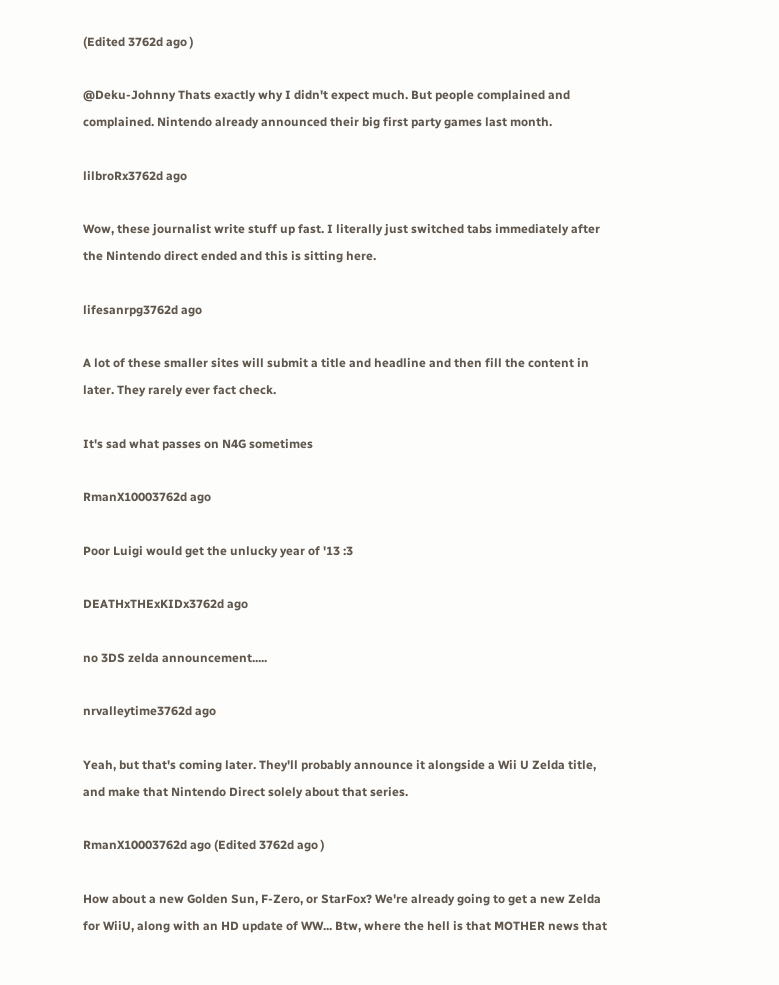(Edited 3762d ago )

@Deku-Johnny Thats exactly why I didn't expect much. But people complained and complained. Nintendo already announced their big first party games last month.

lilbroRx3762d ago

Wow, these journalist write stuff up fast. I literally just switched tabs immediately after the Nintendo direct ended and this is sitting here.

lifesanrpg3762d ago

A lot of these smaller sites will submit a title and headline and then fill the content in later. They rarely ever fact check.

It's sad what passes on N4G sometimes

RmanX10003762d ago

Poor Luigi would get the unlucky year of '13 :3

DEATHxTHExKIDx3762d ago

no 3DS zelda announcement.....

nrvalleytime3762d ago

Yeah, but that's coming later. They'll probably announce it alongside a Wii U Zelda title, and make that Nintendo Direct solely about that series.

RmanX10003762d ago (Edited 3762d ago )

How about a new Golden Sun, F-Zero, or StarFox? We're already going to get a new Zelda for WiiU, along with an HD update of WW... Btw, where the hell is that MOTHER news that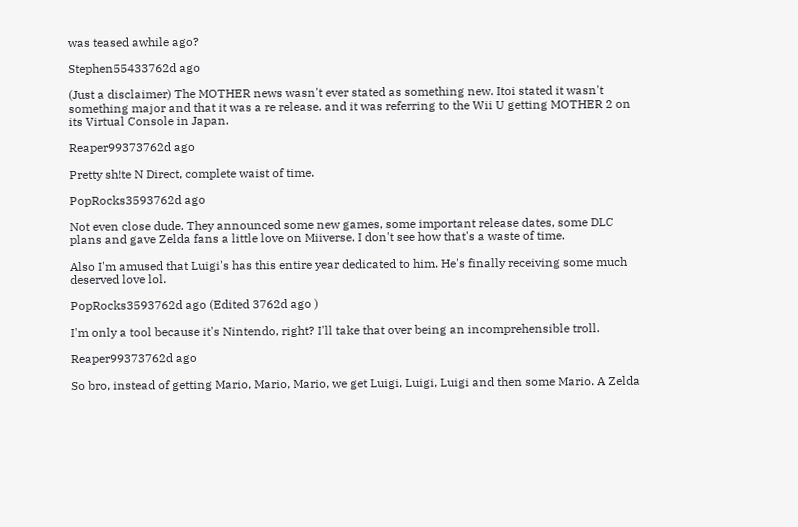was teased awhile ago?

Stephen55433762d ago

(Just a disclaimer) The MOTHER news wasn't ever stated as something new. Itoi stated it wasn't something major and that it was a re release. and it was referring to the Wii U getting MOTHER 2 on its Virtual Console in Japan.

Reaper99373762d ago

Pretty sh!te N Direct, complete waist of time.

PopRocks3593762d ago

Not even close dude. They announced some new games, some important release dates, some DLC plans and gave Zelda fans a little love on Miiverse. I don't see how that's a waste of time.

Also I'm amused that Luigi's has this entire year dedicated to him. He's finally receiving some much deserved love lol.

PopRocks3593762d ago (Edited 3762d ago )

I'm only a tool because it's Nintendo, right? I'll take that over being an incomprehensible troll.

Reaper99373762d ago

So bro, instead of getting Mario, Mario, Mario, we get Luigi, Luigi, Luigi and then some Mario. A Zelda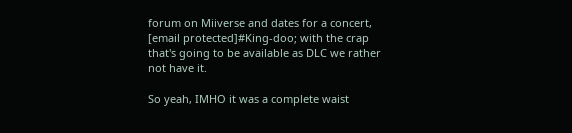forum on Miiverse and dates for a concert, [email protected]#King-doo; with the crap that's going to be available as DLC we rather not have it.

So yeah, IMHO it was a complete waist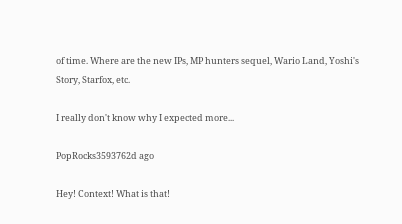of time. Where are the new IPs, MP hunters sequel, Wario Land, Yoshi's Story, Starfox, etc.

I really don't know why I expected more...

PopRocks3593762d ago

Hey! Context! What is that!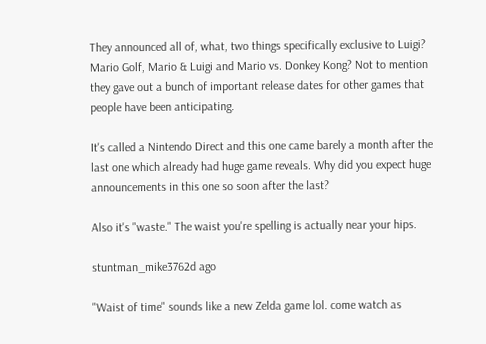They announced all of, what, two things specifically exclusive to Luigi? Mario Golf, Mario & Luigi and Mario vs. Donkey Kong? Not to mention they gave out a bunch of important release dates for other games that people have been anticipating.

It's called a Nintendo Direct and this one came barely a month after the last one which already had huge game reveals. Why did you expect huge announcements in this one so soon after the last?

Also it's "waste." The waist you're spelling is actually near your hips.

stuntman_mike3762d ago

"Waist of time" sounds like a new Zelda game lol. come watch as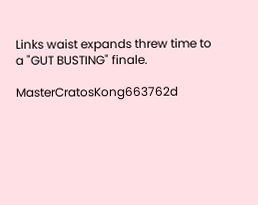Links waist expands threw time to a "GUT BUSTING" finale.

MasterCratosKong663762d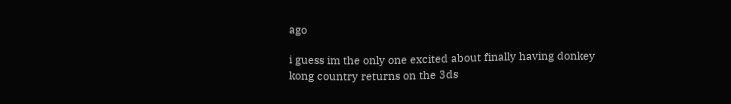ago

i guess im the only one excited about finally having donkey kong country returns on the 3ds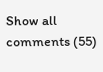Show all comments (55)